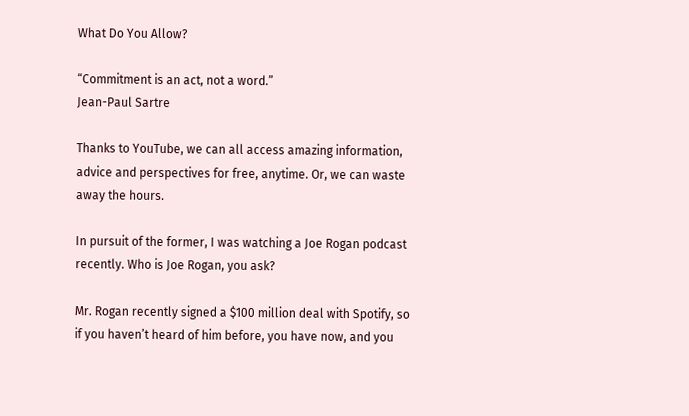What Do You Allow?

“Commitment is an act, not a word.”
Jean-Paul Sartre

Thanks to YouTube, we can all access amazing information, advice and perspectives for free, anytime. Or, we can waste away the hours.

In pursuit of the former, I was watching a Joe Rogan podcast recently. Who is Joe Rogan, you ask?

Mr. Rogan recently signed a $100 million deal with Spotify, so if you haven’t heard of him before, you have now, and you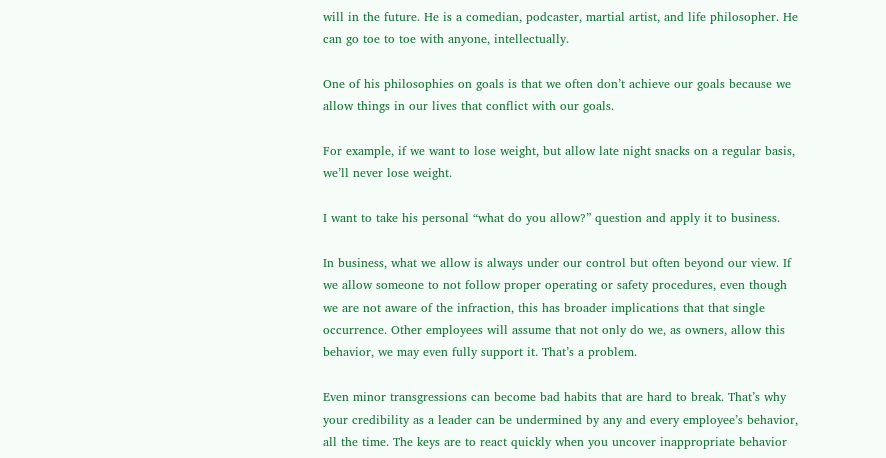will in the future. He is a comedian, podcaster, martial artist, and life philosopher. He can go toe to toe with anyone, intellectually.

One of his philosophies on goals is that we often don’t achieve our goals because we allow things in our lives that conflict with our goals.

For example, if we want to lose weight, but allow late night snacks on a regular basis, we’ll never lose weight.

I want to take his personal “what do you allow?” question and apply it to business.

In business, what we allow is always under our control but often beyond our view. If we allow someone to not follow proper operating or safety procedures, even though we are not aware of the infraction, this has broader implications that that single occurrence. Other employees will assume that not only do we, as owners, allow this behavior, we may even fully support it. That’s a problem.

Even minor transgressions can become bad habits that are hard to break. That’s why your credibility as a leader can be undermined by any and every employee’s behavior, all the time. The keys are to react quickly when you uncover inappropriate behavior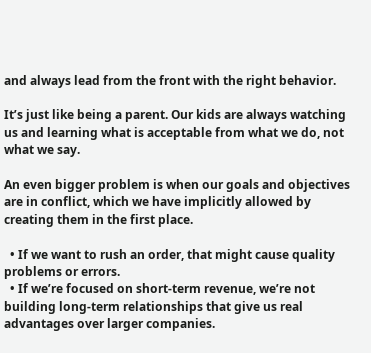and always lead from the front with the right behavior.

It’s just like being a parent. Our kids are always watching us and learning what is acceptable from what we do, not what we say.

An even bigger problem is when our goals and objectives are in conflict, which we have implicitly allowed by creating them in the first place.

  • If we want to rush an order, that might cause quality problems or errors.
  • If we’re focused on short-term revenue, we’re not building long-term relationships that give us real advantages over larger companies.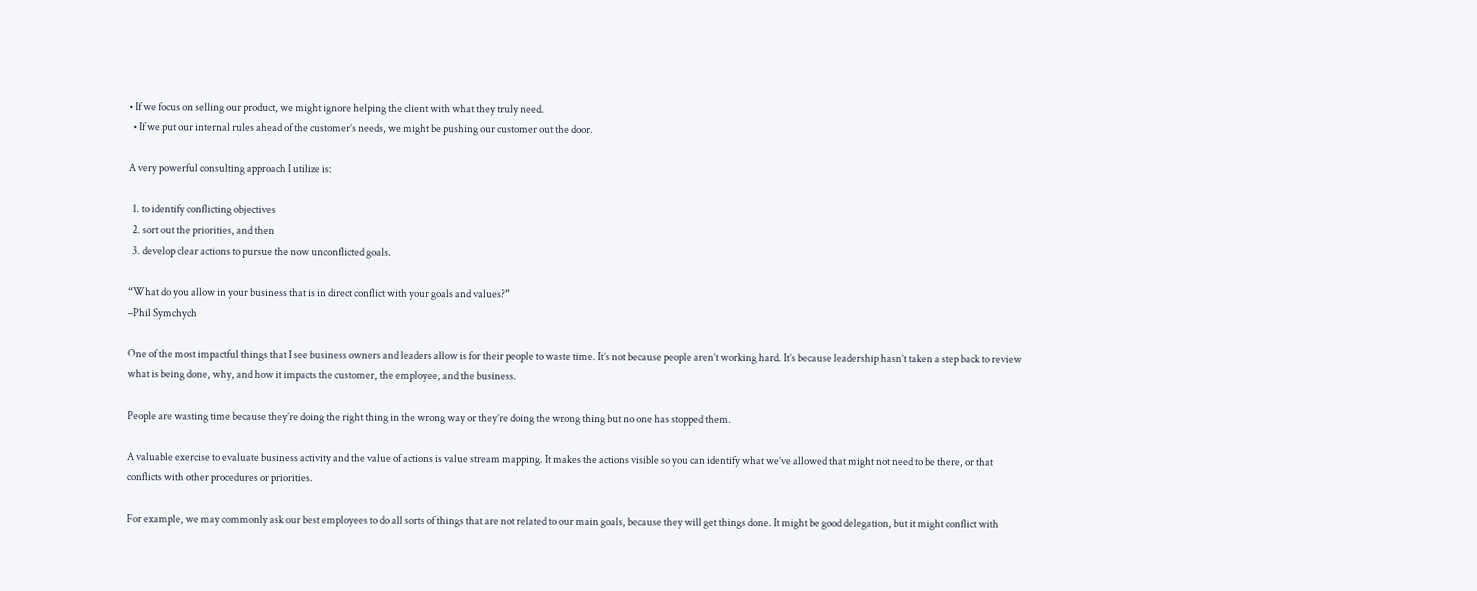• If we focus on selling our product, we might ignore helping the client with what they truly need.
  • If we put our internal rules ahead of the customer’s needs, we might be pushing our customer out the door.

A very powerful consulting approach I utilize is:

  1. to identify conflicting objectives
  2. sort out the priorities, and then
  3. develop clear actions to pursue the now unconflicted goals.

“What do you allow in your business that is in direct conflict with your goals and values?”
–Phil Symchych

One of the most impactful things that I see business owners and leaders allow is for their people to waste time. It’s not because people aren’t working hard. It’s because leadership hasn’t taken a step back to review what is being done, why, and how it impacts the customer, the employee, and the business.

People are wasting time because they’re doing the right thing in the wrong way or they’re doing the wrong thing but no one has stopped them.

A valuable exercise to evaluate business activity and the value of actions is value stream mapping. It makes the actions visible so you can identify what we’ve allowed that might not need to be there, or that conflicts with other procedures or priorities.

For example, we may commonly ask our best employees to do all sorts of things that are not related to our main goals, because they will get things done. It might be good delegation, but it might conflict with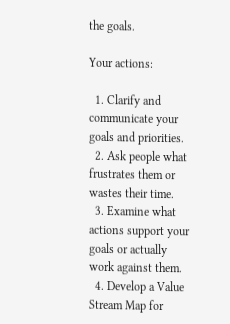the goals.

Your actions:

  1. Clarify and communicate your goals and priorities.
  2. Ask people what frustrates them or wastes their time.
  3. Examine what actions support your goals or actually work against them.
  4. Develop a Value Stream Map for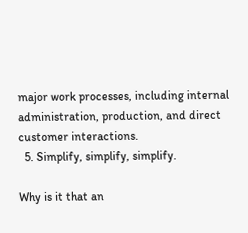major work processes, including internal administration, production, and direct customer interactions.
  5. Simplify, simplify, simplify.

Why is it that an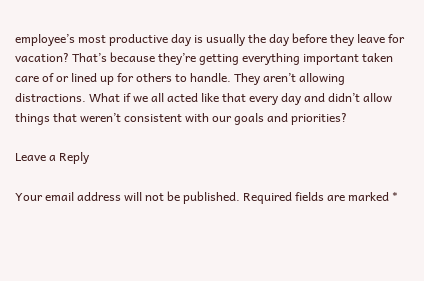employee’s most productive day is usually the day before they leave for vacation? That’s because they’re getting everything important taken care of or lined up for others to handle. They aren’t allowing distractions. What if we all acted like that every day and didn’t allow things that weren’t consistent with our goals and priorities?

Leave a Reply

Your email address will not be published. Required fields are marked *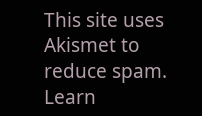This site uses Akismet to reduce spam. Learn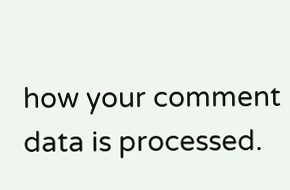how your comment data is processed.